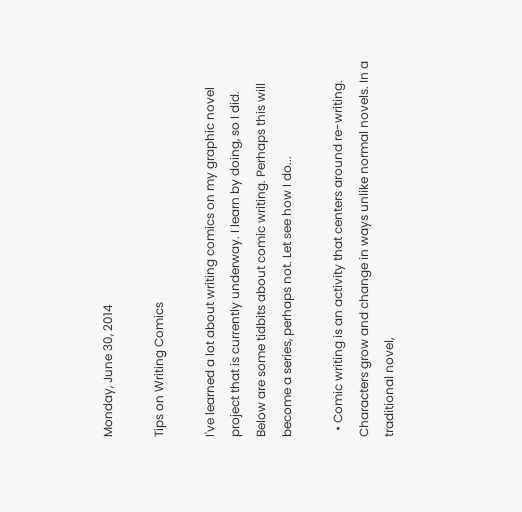Monday, June 30, 2014

Tips on Writing Comics

I've learned a lot about writing comics on my graphic novel project that is currently underway. I learn by doing, so I did. Below are some tidbits about comic writing. Perhaps this will become a series, perhaps not. Let see how I do...

  • Comic writing is an activity that centers around re-writing. Characters grow and change in ways unlike normal novels. In a traditional novel,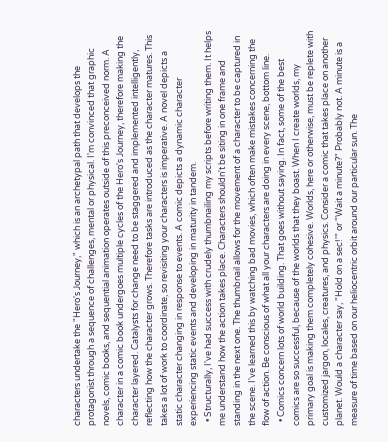characters undertake the "Hero's Journey," which is an archetypal path that develops the protagonist through a sequence of challenges, mental or physical. I'm convinced that graphic novels, comic books, and sequential animation operates outside of this preconceived norm. A character in a comic book undergoes multiple cycles of the Hero's Journey, therefore making the character layered. Catalysts for change need to be staggered and implemented intelligently, reflecting how the character grows. Therefore tasks are introduced as the character matures. This takes a lot of work to coordinate, so revisiting your characters is imperative. A novel depicts a static character changing in response to events. A comic depicts a dynamic character experiencing static events and developing in maturity in tandem.
  • Structurally, I've had success with crudely thumbnailing my scripts before writing them. It helps me understand how the action takes place. Characters shouldn't be siting in one frame and standing in the next one. The thumbnail allows for the movement of a character to be captured in the scene. I've learned this by watching bad movies, which often make mistakes concerning the flow of action. Be conscious of what all your characters are doing in every scene, bottom line.
  • Comics concern lots of world building. That goes without saying. In fact, some of the best comics are so successful, because of the worlds that they boast. When I create worlds, my primary goal is making them completely cohesive. Worlds, here or otherwise, must be replete with customized jargon, locales, creatures, and physics. Consider a comic that takes place on another planet. Would a character say, "Hold on a sec!'" or "Wait a minute?" Probably not. A minute is a measure of time based on our heliocentric orbit around our particular sun. The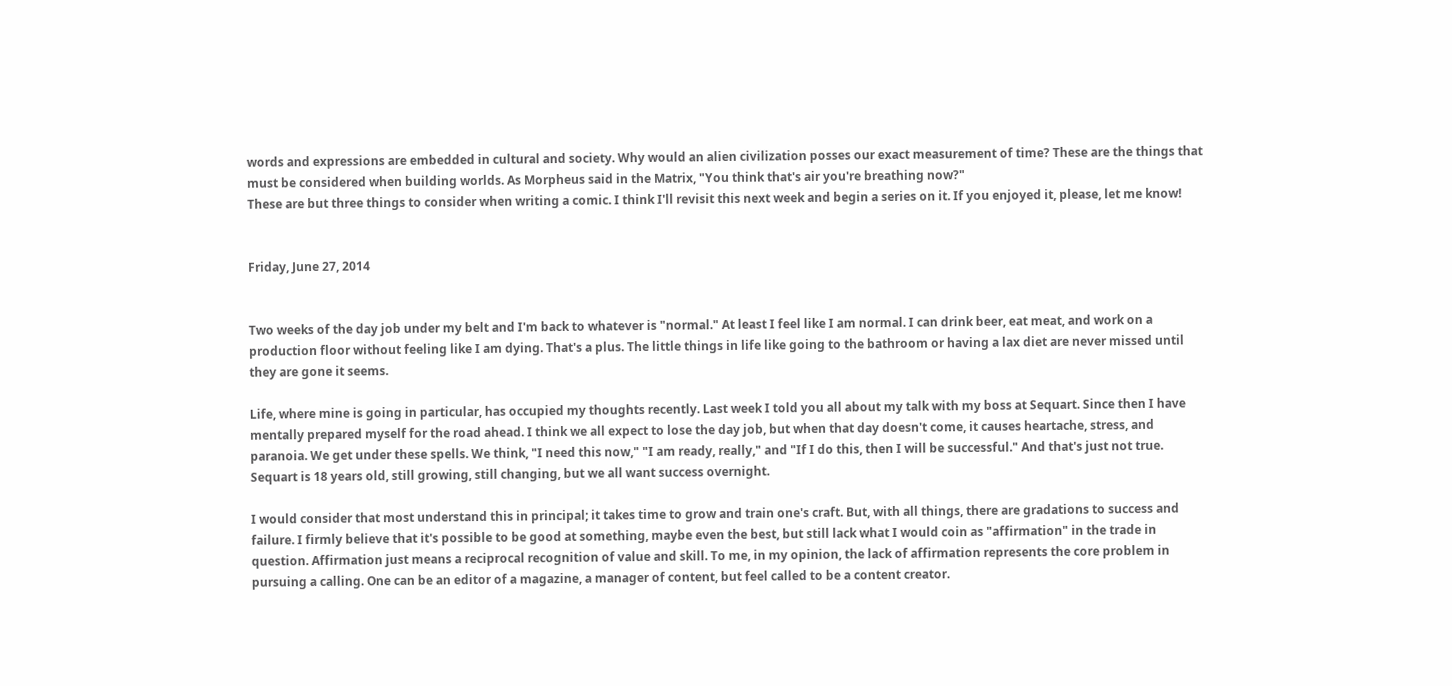words and expressions are embedded in cultural and society. Why would an alien civilization posses our exact measurement of time? These are the things that must be considered when building worlds. As Morpheus said in the Matrix, "You think that's air you're breathing now?"
These are but three things to consider when writing a comic. I think I'll revisit this next week and begin a series on it. If you enjoyed it, please, let me know!


Friday, June 27, 2014


Two weeks of the day job under my belt and I'm back to whatever is "normal." At least I feel like I am normal. I can drink beer, eat meat, and work on a production floor without feeling like I am dying. That's a plus. The little things in life like going to the bathroom or having a lax diet are never missed until they are gone it seems.

Life, where mine is going in particular, has occupied my thoughts recently. Last week I told you all about my talk with my boss at Sequart. Since then I have mentally prepared myself for the road ahead. I think we all expect to lose the day job, but when that day doesn't come, it causes heartache, stress, and paranoia. We get under these spells. We think, "I need this now," "I am ready, really," and "If I do this, then I will be successful." And that's just not true. Sequart is 18 years old, still growing, still changing, but we all want success overnight.

I would consider that most understand this in principal; it takes time to grow and train one's craft. But, with all things, there are gradations to success and failure. I firmly believe that it's possible to be good at something, maybe even the best, but still lack what I would coin as "affirmation" in the trade in question. Affirmation just means a reciprocal recognition of value and skill. To me, in my opinion, the lack of affirmation represents the core problem in pursuing a calling. One can be an editor of a magazine, a manager of content, but feel called to be a content creator.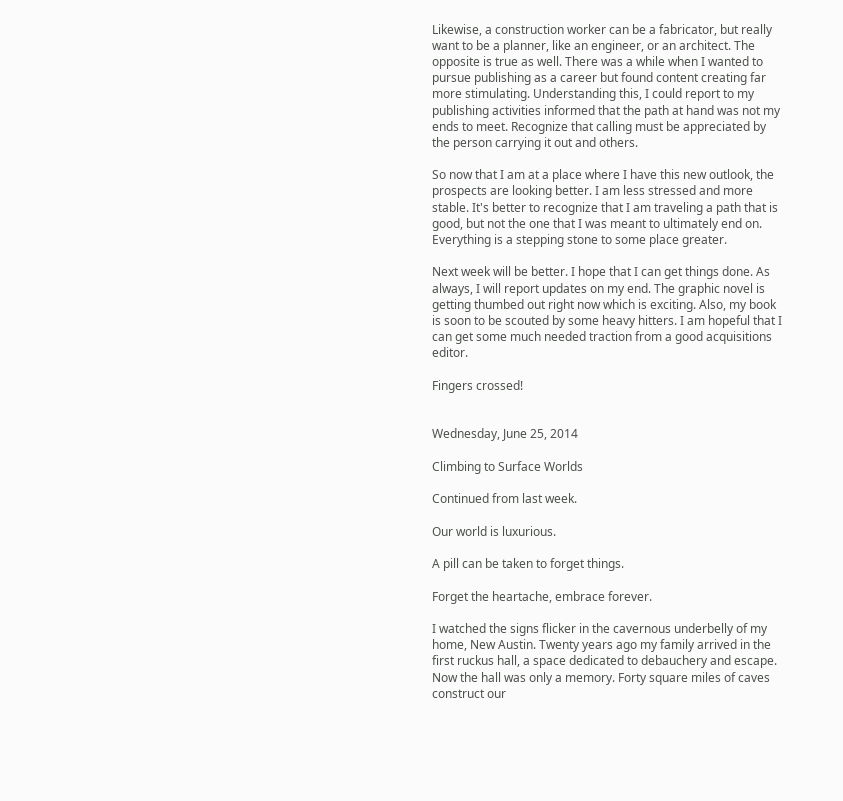Likewise, a construction worker can be a fabricator, but really want to be a planner, like an engineer, or an architect. The opposite is true as well. There was a while when I wanted to pursue publishing as a career but found content creating far more stimulating. Understanding this, I could report to my publishing activities informed that the path at hand was not my ends to meet. Recognize that calling must be appreciated by the person carrying it out and others.

So now that I am at a place where I have this new outlook, the prospects are looking better. I am less stressed and more stable. It's better to recognize that I am traveling a path that is good, but not the one that I was meant to ultimately end on. Everything is a stepping stone to some place greater.

Next week will be better. I hope that I can get things done. As always, I will report updates on my end. The graphic novel is getting thumbed out right now which is exciting. Also, my book is soon to be scouted by some heavy hitters. I am hopeful that I can get some much needed traction from a good acquisitions editor.

Fingers crossed!


Wednesday, June 25, 2014

Climbing to Surface Worlds

Continued from last week.

Our world is luxurious.

A pill can be taken to forget things.

Forget the heartache, embrace forever.

I watched the signs flicker in the cavernous underbelly of my home, New Austin. Twenty years ago my family arrived in the first ruckus hall, a space dedicated to debauchery and escape. Now the hall was only a memory. Forty square miles of caves construct our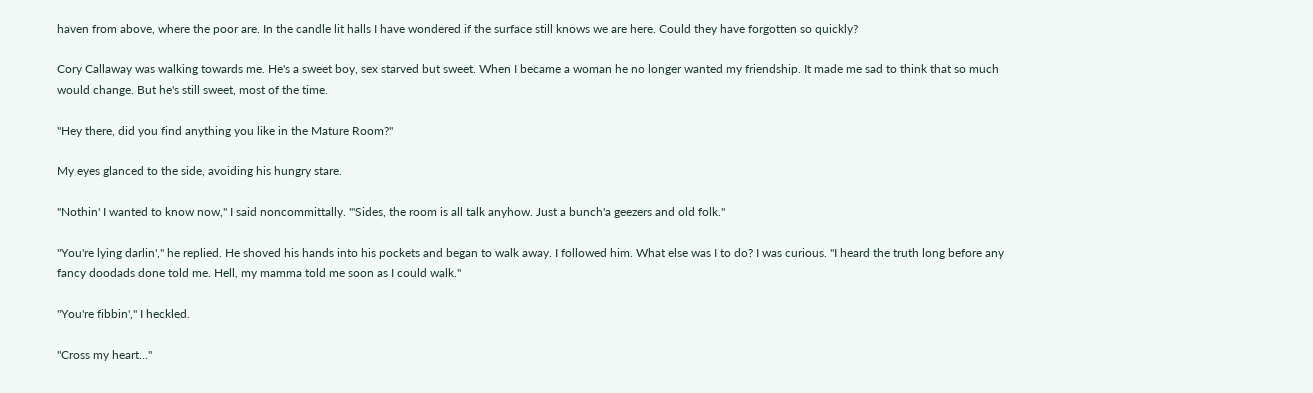haven from above, where the poor are. In the candle lit halls I have wondered if the surface still knows we are here. Could they have forgotten so quickly?

Cory Callaway was walking towards me. He's a sweet boy, sex starved but sweet. When I became a woman he no longer wanted my friendship. It made me sad to think that so much would change. But he's still sweet, most of the time.

"Hey there, did you find anything you like in the Mature Room?"

My eyes glanced to the side, avoiding his hungry stare.

"Nothin' I wanted to know now," I said noncommittally. "'Sides, the room is all talk anyhow. Just a bunch'a geezers and old folk."

"You're lying darlin'," he replied. He shoved his hands into his pockets and began to walk away. I followed him. What else was I to do? I was curious. "I heard the truth long before any fancy doodads done told me. Hell, my mamma told me soon as I could walk."

"You're fibbin'," I heckled.

"Cross my heart..."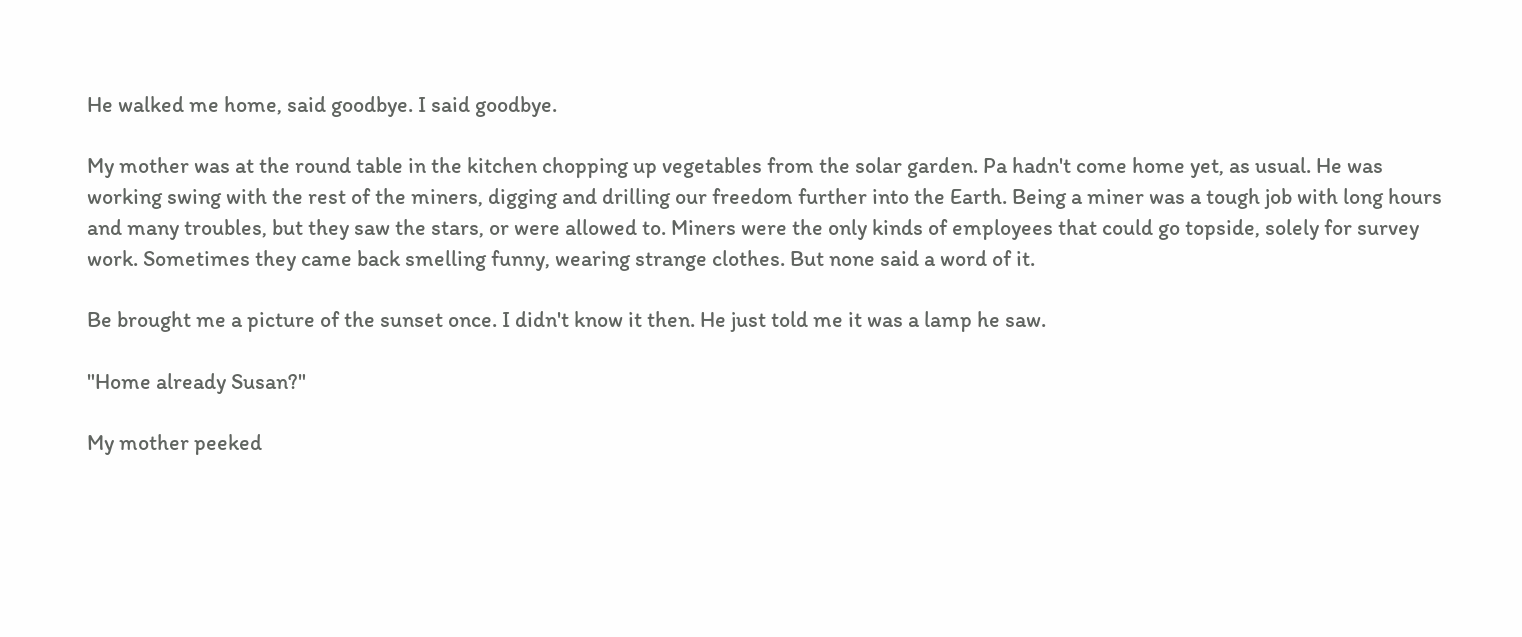He walked me home, said goodbye. I said goodbye.

My mother was at the round table in the kitchen chopping up vegetables from the solar garden. Pa hadn't come home yet, as usual. He was working swing with the rest of the miners, digging and drilling our freedom further into the Earth. Being a miner was a tough job with long hours and many troubles, but they saw the stars, or were allowed to. Miners were the only kinds of employees that could go topside, solely for survey work. Sometimes they came back smelling funny, wearing strange clothes. But none said a word of it.

Be brought me a picture of the sunset once. I didn't know it then. He just told me it was a lamp he saw.

"Home already Susan?"

My mother peeked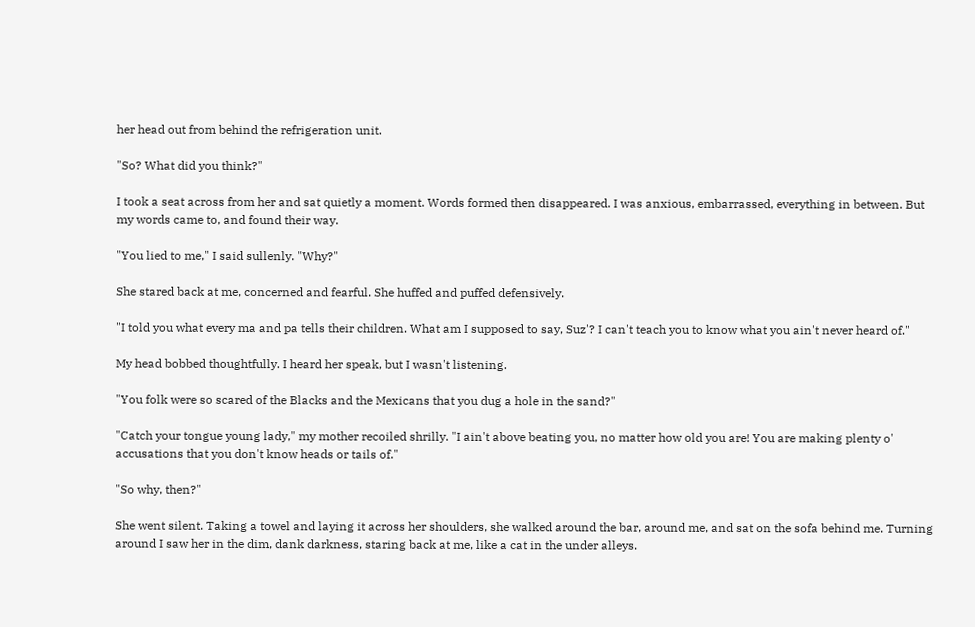her head out from behind the refrigeration unit.

"So? What did you think?"

I took a seat across from her and sat quietly a moment. Words formed then disappeared. I was anxious, embarrassed, everything in between. But my words came to, and found their way.

"You lied to me," I said sullenly. "Why?"

She stared back at me, concerned and fearful. She huffed and puffed defensively.

"I told you what every ma and pa tells their children. What am I supposed to say, Suz'? I can't teach you to know what you ain't never heard of."

My head bobbed thoughtfully. I heard her speak, but I wasn't listening.

"You folk were so scared of the Blacks and the Mexicans that you dug a hole in the sand?"

"Catch your tongue young lady," my mother recoiled shrilly. "I ain't above beating you, no matter how old you are! You are making plenty o' accusations that you don't know heads or tails of."

"So why, then?"

She went silent. Taking a towel and laying it across her shoulders, she walked around the bar, around me, and sat on the sofa behind me. Turning around I saw her in the dim, dank darkness, staring back at me, like a cat in the under alleys.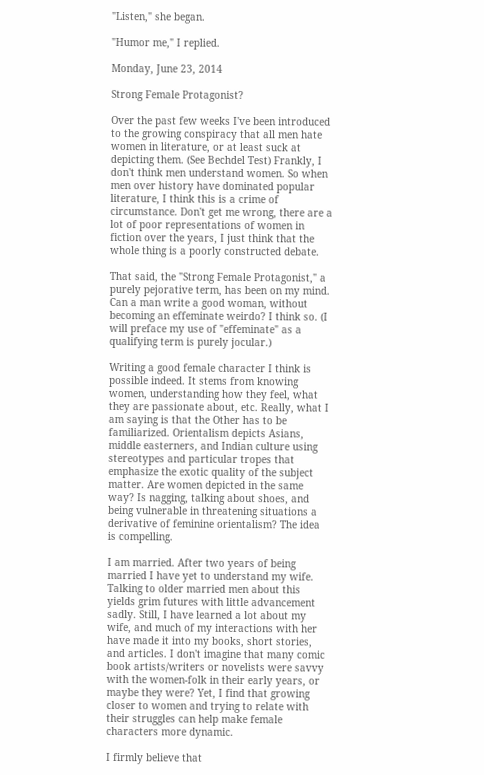"Listen," she began.

"Humor me," I replied.

Monday, June 23, 2014

Strong Female Protagonist?

Over the past few weeks I've been introduced to the growing conspiracy that all men hate women in literature, or at least suck at depicting them. (See Bechdel Test) Frankly, I don't think men understand women. So when men over history have dominated popular literature, I think this is a crime of circumstance. Don't get me wrong, there are a lot of poor representations of women in fiction over the years, I just think that the whole thing is a poorly constructed debate.

That said, the "Strong Female Protagonist," a purely pejorative term, has been on my mind. Can a man write a good woman, without becoming an effeminate weirdo? I think so. (I will preface my use of "effeminate" as a qualifying term is purely jocular.)

Writing a good female character I think is possible indeed. It stems from knowing women, understanding how they feel, what they are passionate about, etc. Really, what I am saying is that the Other has to be familiarized. Orientalism depicts Asians, middle easterners, and Indian culture using stereotypes and particular tropes that emphasize the exotic quality of the subject matter. Are women depicted in the same way? Is nagging, talking about shoes, and being vulnerable in threatening situations a derivative of feminine orientalism? The idea is compelling.

I am married. After two years of being married I have yet to understand my wife. Talking to older married men about this yields grim futures with little advancement sadly. Still, I have learned a lot about my wife, and much of my interactions with her have made it into my books, short stories, and articles. I don't imagine that many comic book artists/writers or novelists were savvy with the women-folk in their early years, or maybe they were? Yet, I find that growing closer to women and trying to relate with their struggles can help make female characters more dynamic.

I firmly believe that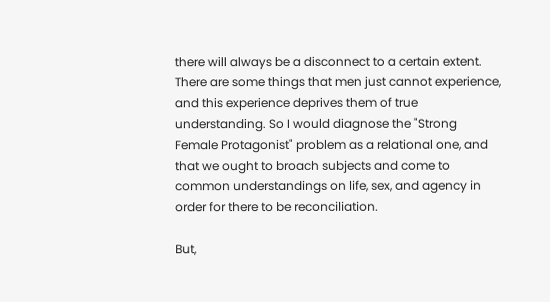there will always be a disconnect to a certain extent. There are some things that men just cannot experience, and this experience deprives them of true understanding. So I would diagnose the "Strong Female Protagonist" problem as a relational one, and that we ought to broach subjects and come to common understandings on life, sex, and agency in order for there to be reconciliation.

But,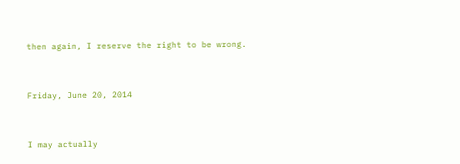then again, I reserve the right to be wrong.


Friday, June 20, 2014


I may actually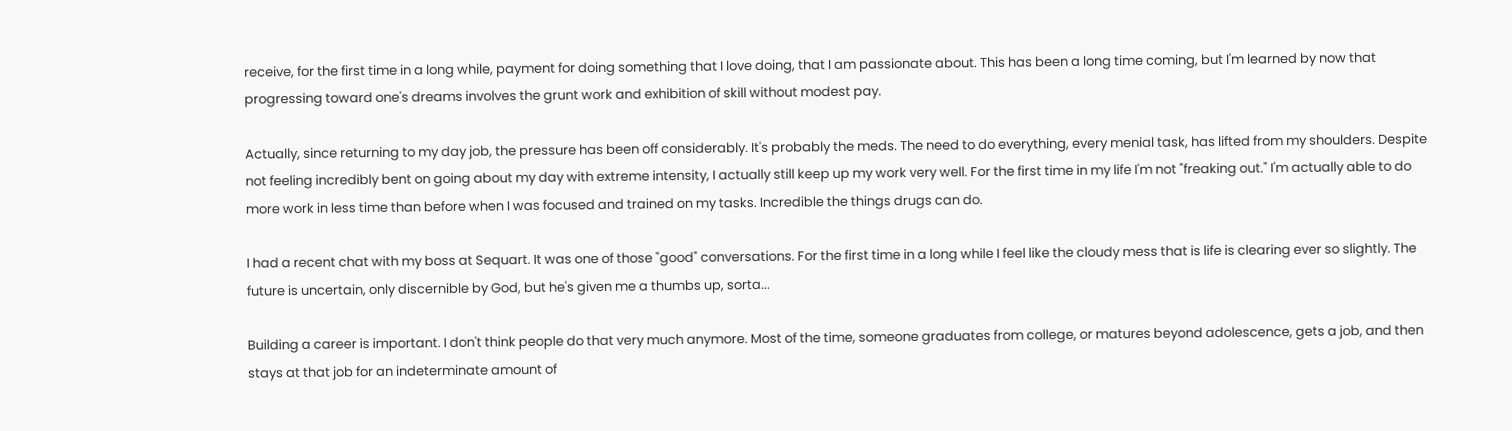receive, for the first time in a long while, payment for doing something that I love doing, that I am passionate about. This has been a long time coming, but I'm learned by now that progressing toward one's dreams involves the grunt work and exhibition of skill without modest pay.

Actually, since returning to my day job, the pressure has been off considerably. It's probably the meds. The need to do everything, every menial task, has lifted from my shoulders. Despite not feeling incredibly bent on going about my day with extreme intensity, I actually still keep up my work very well. For the first time in my life I'm not "freaking out." I'm actually able to do more work in less time than before when I was focused and trained on my tasks. Incredible the things drugs can do.

I had a recent chat with my boss at Sequart. It was one of those "good" conversations. For the first time in a long while I feel like the cloudy mess that is life is clearing ever so slightly. The future is uncertain, only discernible by God, but he's given me a thumbs up, sorta...

Building a career is important. I don't think people do that very much anymore. Most of the time, someone graduates from college, or matures beyond adolescence, gets a job, and then stays at that job for an indeterminate amount of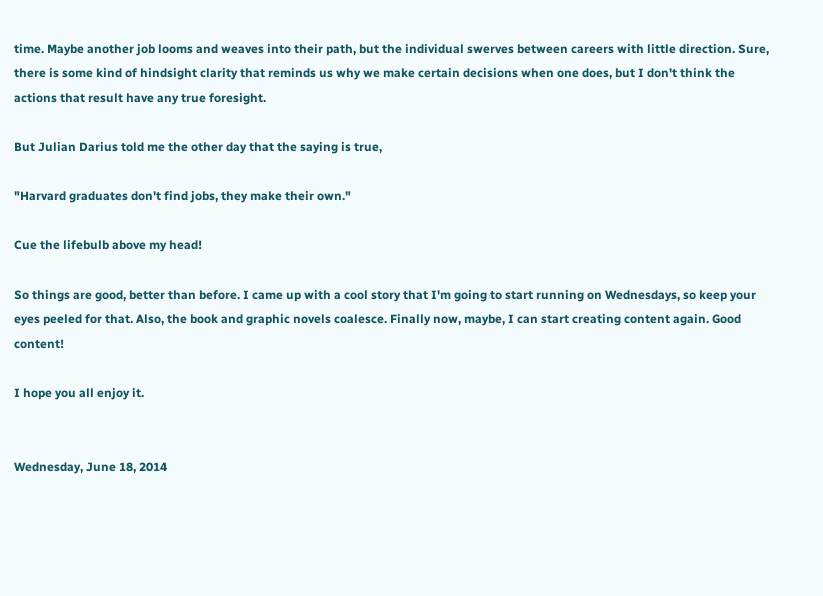time. Maybe another job looms and weaves into their path, but the individual swerves between careers with little direction. Sure, there is some kind of hindsight clarity that reminds us why we make certain decisions when one does, but I don't think the actions that result have any true foresight.

But Julian Darius told me the other day that the saying is true,

"Harvard graduates don't find jobs, they make their own."

Cue the lifebulb above my head!

So things are good, better than before. I came up with a cool story that I'm going to start running on Wednesdays, so keep your eyes peeled for that. Also, the book and graphic novels coalesce. Finally now, maybe, I can start creating content again. Good content!

I hope you all enjoy it.


Wednesday, June 18, 2014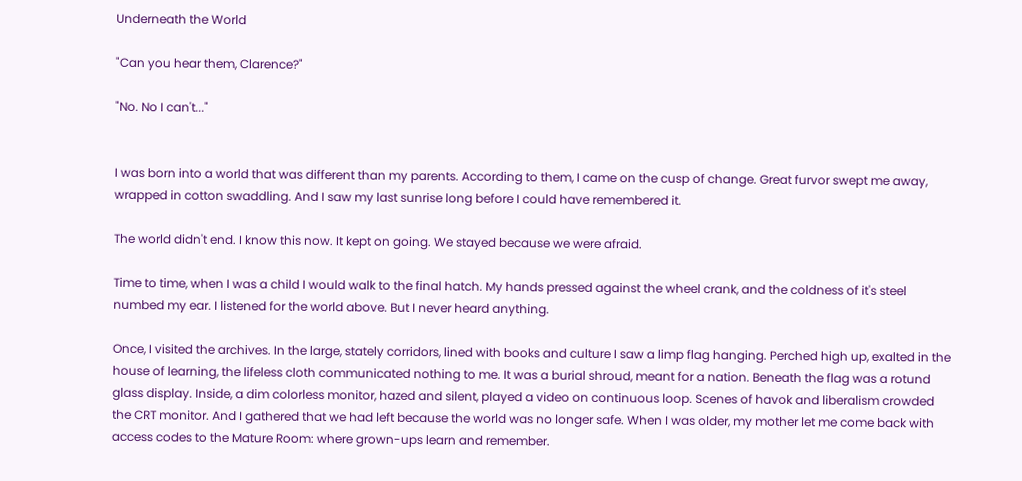Underneath the World

"Can you hear them, Clarence?"

"No. No I can't..."


I was born into a world that was different than my parents. According to them, I came on the cusp of change. Great furvor swept me away, wrapped in cotton swaddling. And I saw my last sunrise long before I could have remembered it.

The world didn't end. I know this now. It kept on going. We stayed because we were afraid.

Time to time, when I was a child I would walk to the final hatch. My hands pressed against the wheel crank, and the coldness of it's steel numbed my ear. I listened for the world above. But I never heard anything.

Once, I visited the archives. In the large, stately corridors, lined with books and culture I saw a limp flag hanging. Perched high up, exalted in the house of learning, the lifeless cloth communicated nothing to me. It was a burial shroud, meant for a nation. Beneath the flag was a rotund glass display. Inside, a dim colorless monitor, hazed and silent, played a video on continuous loop. Scenes of havok and liberalism crowded the CRT monitor. And I gathered that we had left because the world was no longer safe. When I was older, my mother let me come back with access codes to the Mature Room: where grown-ups learn and remember.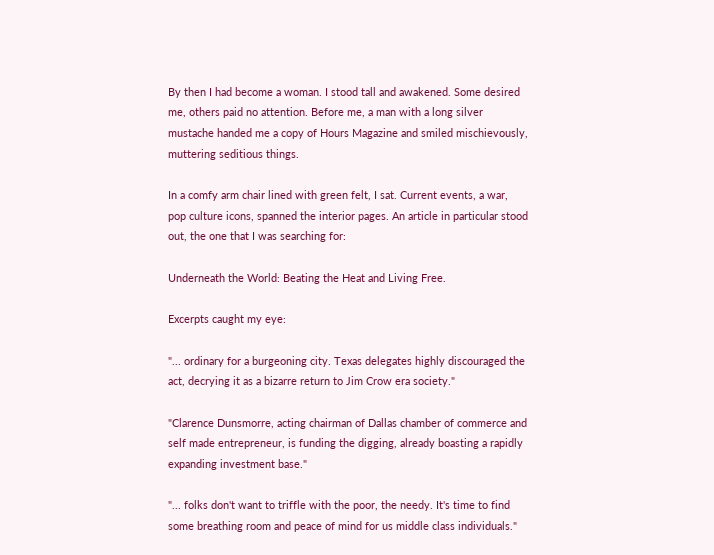By then I had become a woman. I stood tall and awakened. Some desired me, others paid no attention. Before me, a man with a long silver mustache handed me a copy of Hours Magazine and smiled mischievously, muttering seditious things.

In a comfy arm chair lined with green felt, I sat. Current events, a war, pop culture icons, spanned the interior pages. An article in particular stood out, the one that I was searching for:

Underneath the World: Beating the Heat and Living Free.

Excerpts caught my eye:

"... ordinary for a burgeoning city. Texas delegates highly discouraged the act, decrying it as a bizarre return to Jim Crow era society."

"Clarence Dunsmorre, acting chairman of Dallas chamber of commerce and self made entrepreneur, is funding the digging, already boasting a rapidly expanding investment base."

"... folks don't want to triffle with the poor, the needy. It's time to find some breathing room and peace of mind for us middle class individuals."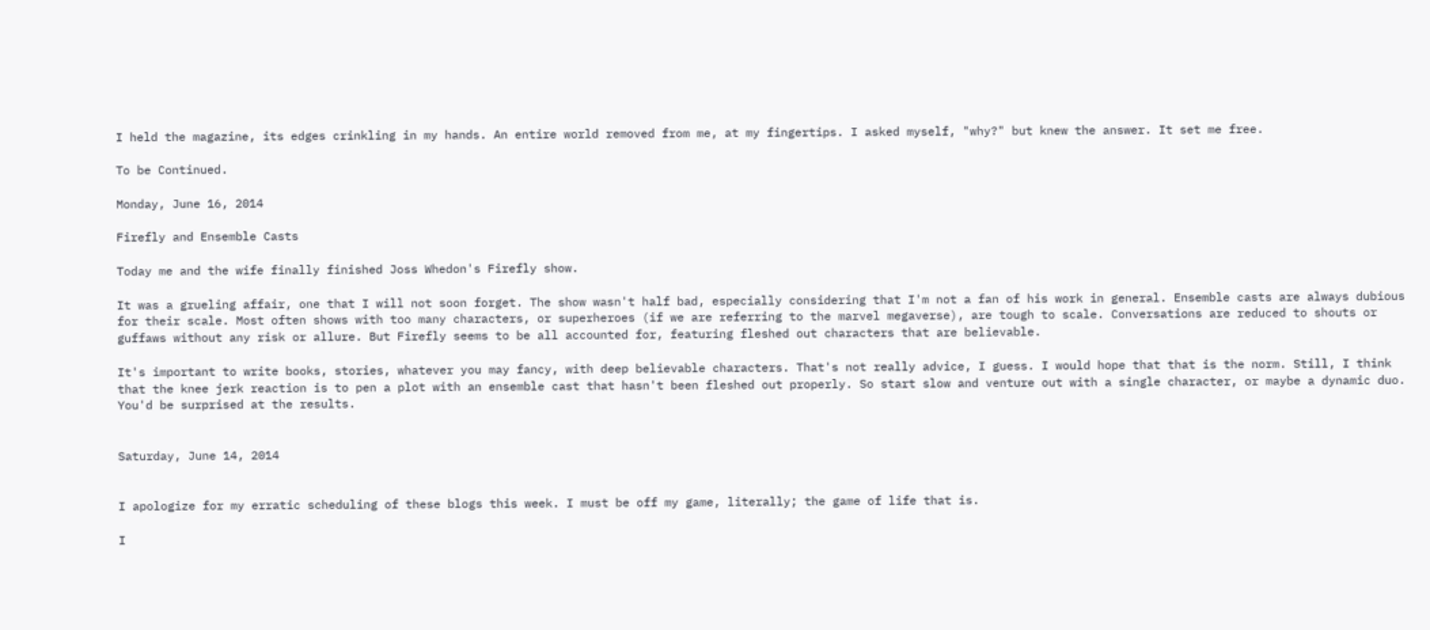I held the magazine, its edges crinkling in my hands. An entire world removed from me, at my fingertips. I asked myself, "why?" but knew the answer. It set me free.

To be Continued.

Monday, June 16, 2014

Firefly and Ensemble Casts

Today me and the wife finally finished Joss Whedon's Firefly show.

It was a grueling affair, one that I will not soon forget. The show wasn't half bad, especially considering that I'm not a fan of his work in general. Ensemble casts are always dubious for their scale. Most often shows with too many characters, or superheroes (if we are referring to the marvel megaverse), are tough to scale. Conversations are reduced to shouts or guffaws without any risk or allure. But Firefly seems to be all accounted for, featuring fleshed out characters that are believable.

It's important to write books, stories, whatever you may fancy, with deep believable characters. That's not really advice, I guess. I would hope that that is the norm. Still, I think that the knee jerk reaction is to pen a plot with an ensemble cast that hasn't been fleshed out properly. So start slow and venture out with a single character, or maybe a dynamic duo. You'd be surprised at the results.


Saturday, June 14, 2014


I apologize for my erratic scheduling of these blogs this week. I must be off my game, literally; the game of life that is.

I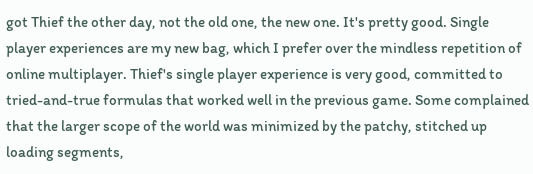got Thief the other day, not the old one, the new one. It's pretty good. Single player experiences are my new bag, which I prefer over the mindless repetition of online multiplayer. Thief's single player experience is very good, committed to tried-and-true formulas that worked well in the previous game. Some complained that the larger scope of the world was minimized by the patchy, stitched up loading segments,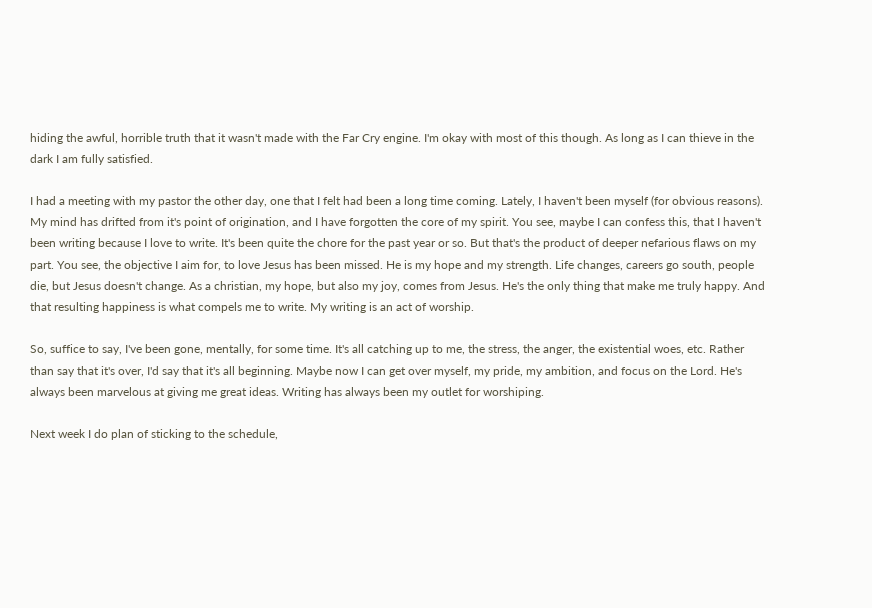hiding the awful, horrible truth that it wasn't made with the Far Cry engine. I'm okay with most of this though. As long as I can thieve in the dark I am fully satisfied.

I had a meeting with my pastor the other day, one that I felt had been a long time coming. Lately, I haven't been myself (for obvious reasons). My mind has drifted from it's point of origination, and I have forgotten the core of my spirit. You see, maybe I can confess this, that I haven't been writing because I love to write. It's been quite the chore for the past year or so. But that's the product of deeper nefarious flaws on my part. You see, the objective I aim for, to love Jesus has been missed. He is my hope and my strength. Life changes, careers go south, people die, but Jesus doesn't change. As a christian, my hope, but also my joy, comes from Jesus. He's the only thing that make me truly happy. And that resulting happiness is what compels me to write. My writing is an act of worship.

So, suffice to say, I've been gone, mentally, for some time. It's all catching up to me, the stress, the anger, the existential woes, etc. Rather than say that it's over, I'd say that it's all beginning. Maybe now I can get over myself, my pride, my ambition, and focus on the Lord. He's always been marvelous at giving me great ideas. Writing has always been my outlet for worshiping.

Next week I do plan of sticking to the schedule,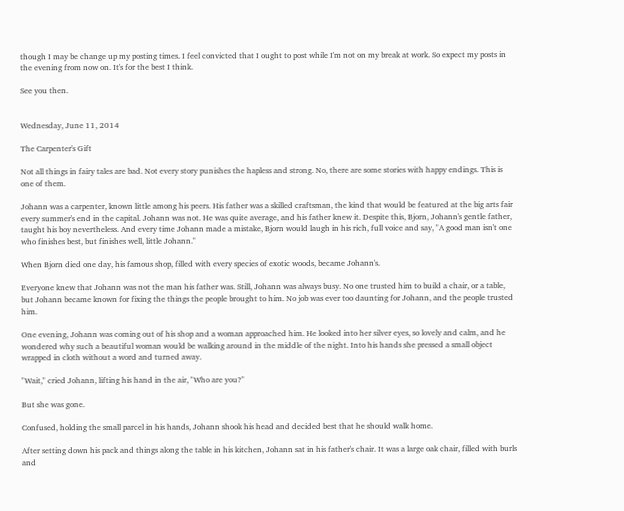though I may be change up my posting times. I feel convicted that I ought to post while I'm not on my break at work. So expect my posts in the evening from now on. It's for the best I think.

See you then.


Wednesday, June 11, 2014

The Carpenter's Gift

Not all things in fairy tales are bad. Not every story punishes the hapless and strong. No, there are some stories with happy endings. This is one of them.

Johann was a carpenter, known little among his peers. His father was a skilled craftsman, the kind that would be featured at the big arts fair every summer's end in the capital. Johann was not. He was quite average, and his father knew it. Despite this, Bjorn, Johann's gentle father, taught his boy nevertheless. And every time Johann made a mistake, Bjorn would laugh in his rich, full voice and say, "A good man isn't one who finishes best, but finishes well, little Johann."

When Bjorn died one day, his famous shop, filled with every species of exotic woods, became Johann's.

Everyone knew that Johann was not the man his father was. Still, Johann was always busy. No one trusted him to build a chair, or a table, but Johann became known for fixing the things the people brought to him. No job was ever too daunting for Johann, and the people trusted him.

One evening, Johann was coming out of his shop and a woman approached him. He looked into her silver eyes, so lovely and calm, and he wondered why such a beautiful woman would be walking around in the middle of the night. Into his hands she pressed a small object wrapped in cloth without a word and turned away.

"Wait," cried Johann, lifting his hand in the air, "Who are you?"

But she was gone.

Confused, holding the small parcel in his hands, Johann shook his head and decided best that he should walk home.

After setting down his pack and things along the table in his kitchen, Johann sat in his father's chair. It was a large oak chair, filled with burls and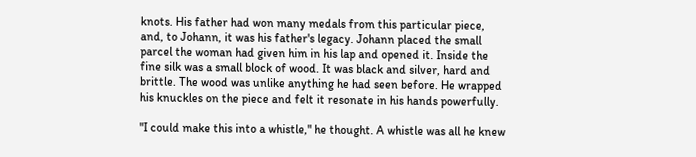knots. His father had won many medals from this particular piece, and, to Johann, it was his father's legacy. Johann placed the small parcel the woman had given him in his lap and opened it. Inside the fine silk was a small block of wood. It was black and silver, hard and brittle. The wood was unlike anything he had seen before. He wrapped his knuckles on the piece and felt it resonate in his hands powerfully.

"I could make this into a whistle," he thought. A whistle was all he knew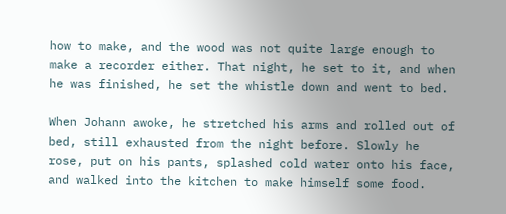how to make, and the wood was not quite large enough to make a recorder either. That night, he set to it, and when he was finished, he set the whistle down and went to bed.

When Johann awoke, he stretched his arms and rolled out of bed, still exhausted from the night before. Slowly he rose, put on his pants, splashed cold water onto his face, and walked into the kitchen to make himself some food.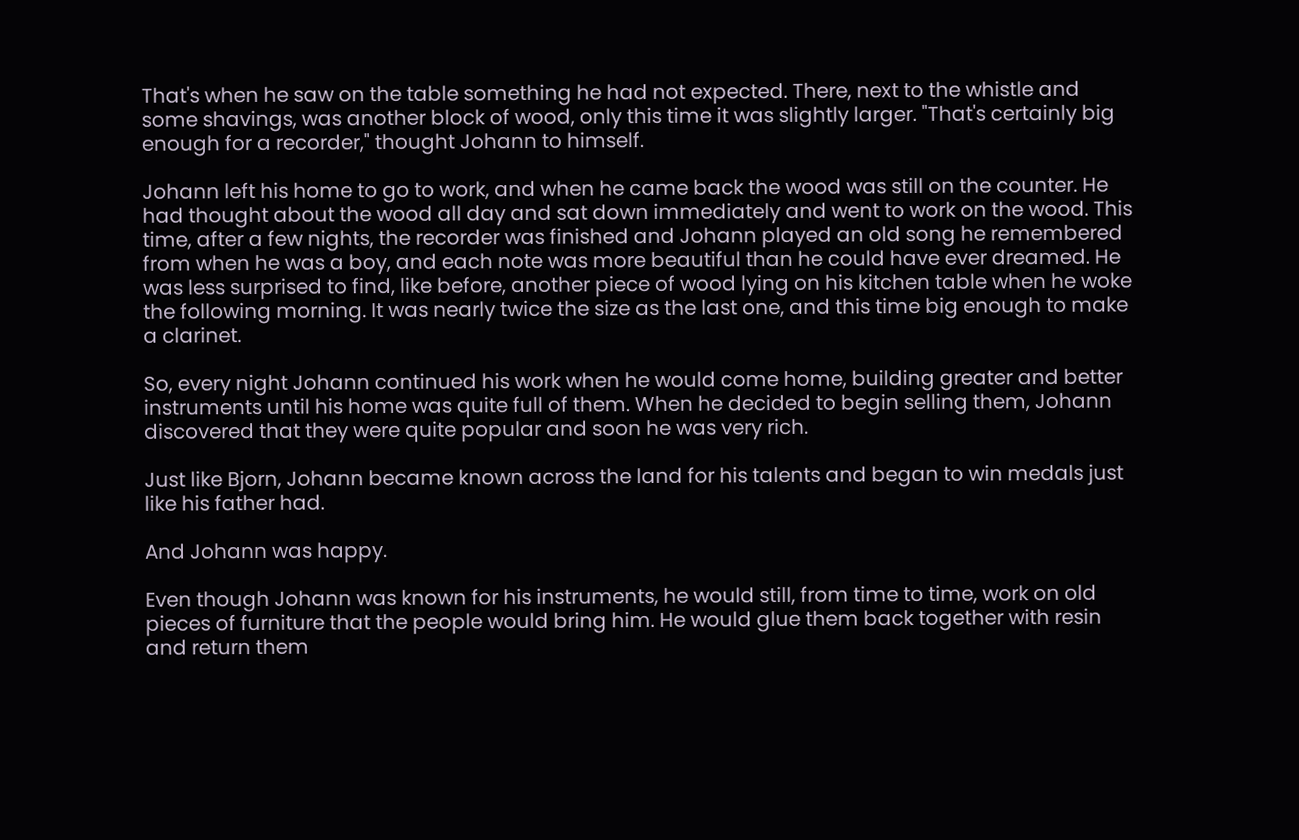That's when he saw on the table something he had not expected. There, next to the whistle and some shavings, was another block of wood, only this time it was slightly larger. "That's certainly big enough for a recorder," thought Johann to himself.

Johann left his home to go to work, and when he came back the wood was still on the counter. He had thought about the wood all day and sat down immediately and went to work on the wood. This time, after a few nights, the recorder was finished and Johann played an old song he remembered from when he was a boy, and each note was more beautiful than he could have ever dreamed. He was less surprised to find, like before, another piece of wood lying on his kitchen table when he woke the following morning. It was nearly twice the size as the last one, and this time big enough to make a clarinet.

So, every night Johann continued his work when he would come home, building greater and better instruments until his home was quite full of them. When he decided to begin selling them, Johann discovered that they were quite popular and soon he was very rich.

Just like Bjorn, Johann became known across the land for his talents and began to win medals just like his father had.

And Johann was happy.

Even though Johann was known for his instruments, he would still, from time to time, work on old pieces of furniture that the people would bring him. He would glue them back together with resin and return them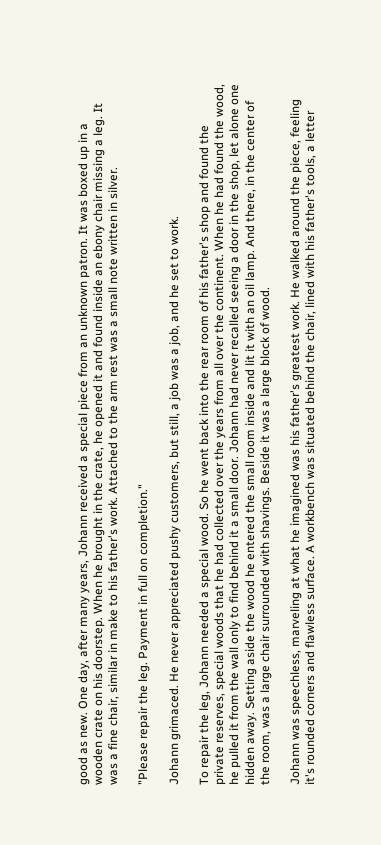good as new. One day, after many years, Johann received a special piece from an unknown patron. It was boxed up in a wooden crate on his doorstep. When he brought in the crate, he opened it and found inside an ebony chair missing a leg. It was a fine chair, similar in make to his father's work. Attached to the arm rest was a small note written in silver.

"Please repair the leg. Payment in full on completion."

Johann grimaced. He never appreciated pushy customers, but still, a job was a job, and he set to work.

To repair the leg, Johann needed a special wood. So he went back into the rear room of his father's shop and found the private reserves, special woods that he had collected over the years from all over the continent. When he had found the wood, he pulled it from the wall only to find behind it a small door. Johann had never recalled seeing a door in the shop, let alone one hidden away. Setting aside the wood he entered the small room inside and lit it with an oil lamp. And there, in the center of the room, was a large chair surrounded with shavings. Beside it was a large block of wood.

Johann was speechless, marveling at what he imagined was his father's greatest work. He walked around the piece, feeling it's rounded corners and flawless surface. A workbench was situated behind the chair, lined with his father's tools, a letter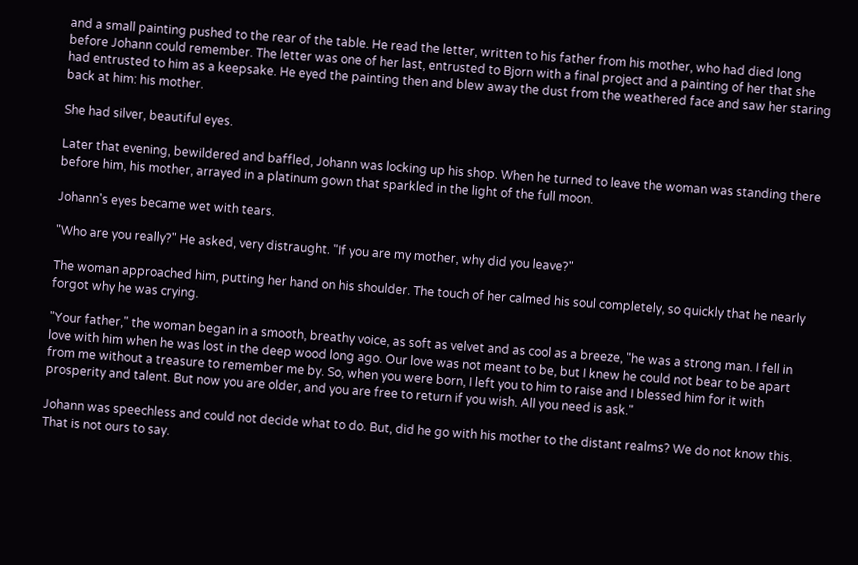and a small painting pushed to the rear of the table. He read the letter, written to his father from his mother, who had died long before Johann could remember. The letter was one of her last, entrusted to Bjorn with a final project and a painting of her that she had entrusted to him as a keepsake. He eyed the painting then and blew away the dust from the weathered face and saw her staring back at him: his mother.

She had silver, beautiful eyes.

Later that evening, bewildered and baffled, Johann was locking up his shop. When he turned to leave the woman was standing there before him, his mother, arrayed in a platinum gown that sparkled in the light of the full moon.

Johann's eyes became wet with tears.

"Who are you really?" He asked, very distraught. "If you are my mother, why did you leave?"

The woman approached him, putting her hand on his shoulder. The touch of her calmed his soul completely, so quickly that he nearly forgot why he was crying.

"Your father," the woman began in a smooth, breathy voice, as soft as velvet and as cool as a breeze, "he was a strong man. I fell in love with him when he was lost in the deep wood long ago. Our love was not meant to be, but I knew he could not bear to be apart from me without a treasure to remember me by. So, when you were born, I left you to him to raise and I blessed him for it with prosperity and talent. But now you are older, and you are free to return if you wish. All you need is ask."

Johann was speechless and could not decide what to do. But, did he go with his mother to the distant realms? We do not know this. That is not ours to say.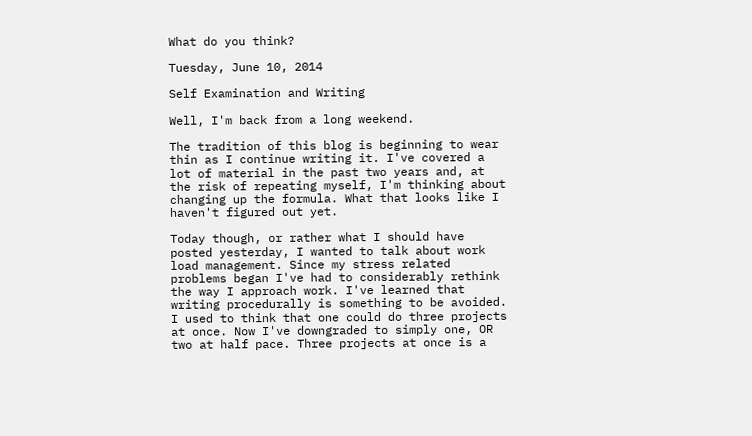What do you think?

Tuesday, June 10, 2014

Self Examination and Writing

Well, I'm back from a long weekend.

The tradition of this blog is beginning to wear thin as I continue writing it. I've covered a lot of material in the past two years and, at the risk of repeating myself, I'm thinking about changing up the formula. What that looks like I haven't figured out yet.

Today though, or rather what I should have posted yesterday, I wanted to talk about work load management. Since my stress related problems began I've had to considerably rethink the way I approach work. I've learned that writing procedurally is something to be avoided. I used to think that one could do three projects at once. Now I've downgraded to simply one, OR two at half pace. Three projects at once is a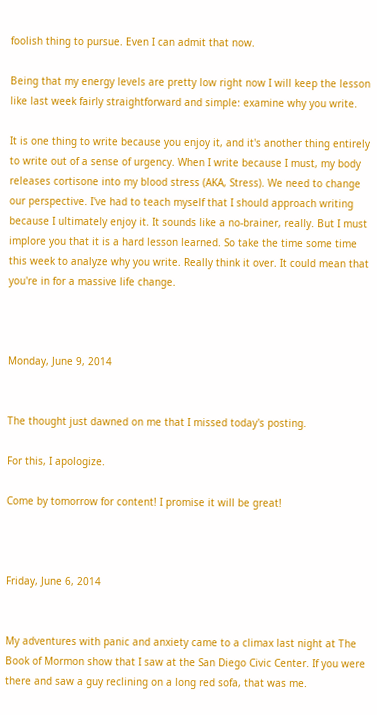foolish thing to pursue. Even I can admit that now.

Being that my energy levels are pretty low right now I will keep the lesson like last week fairly straightforward and simple: examine why you write.

It is one thing to write because you enjoy it, and it's another thing entirely to write out of a sense of urgency. When I write because I must, my body releases cortisone into my blood stress (AKA, Stress). We need to change our perspective. I've had to teach myself that I should approach writing because I ultimately enjoy it. It sounds like a no-brainer, really. But I must implore you that it is a hard lesson learned. So take the time some time this week to analyze why you write. Really think it over. It could mean that you're in for a massive life change.



Monday, June 9, 2014


The thought just dawned on me that I missed today's posting.

For this, I apologize.

Come by tomorrow for content! I promise it will be great!



Friday, June 6, 2014


My adventures with panic and anxiety came to a climax last night at The Book of Mormon show that I saw at the San Diego Civic Center. If you were there and saw a guy reclining on a long red sofa, that was me.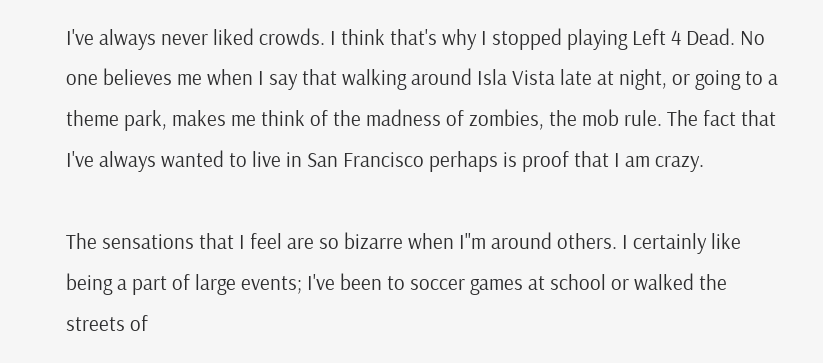I've always never liked crowds. I think that's why I stopped playing Left 4 Dead. No one believes me when I say that walking around Isla Vista late at night, or going to a theme park, makes me think of the madness of zombies, the mob rule. The fact that I've always wanted to live in San Francisco perhaps is proof that I am crazy.

The sensations that I feel are so bizarre when I''m around others. I certainly like being a part of large events; I've been to soccer games at school or walked the streets of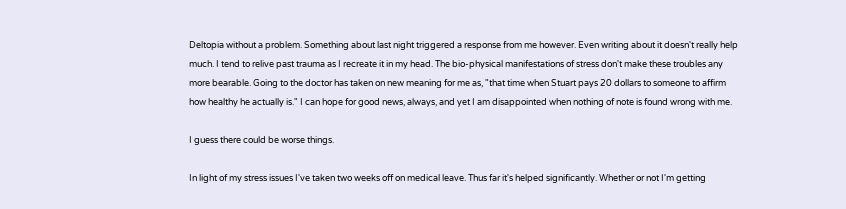Deltopia without a problem. Something about last night triggered a response from me however. Even writing about it doesn't really help much. I tend to relive past trauma as I recreate it in my head. The bio-physical manifestations of stress don't make these troubles any more bearable. Going to the doctor has taken on new meaning for me as, "that time when Stuart pays 20 dollars to someone to affirm how healthy he actually is." I can hope for good news, always, and yet I am disappointed when nothing of note is found wrong with me.

I guess there could be worse things.

In light of my stress issues I've taken two weeks off on medical leave. Thus far it's helped significantly. Whether or not I'm getting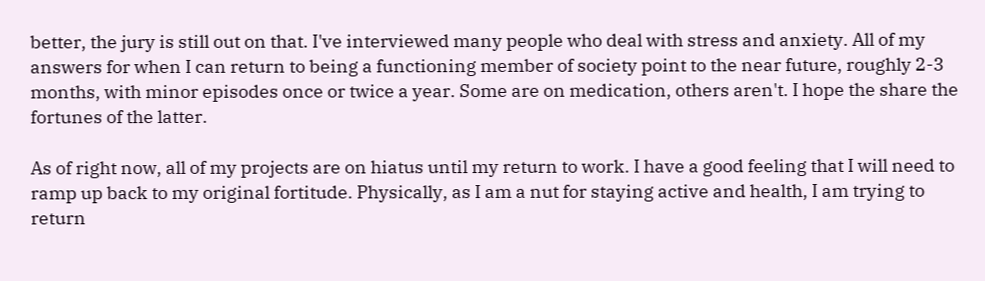better, the jury is still out on that. I've interviewed many people who deal with stress and anxiety. All of my answers for when I can return to being a functioning member of society point to the near future, roughly 2-3 months, with minor episodes once or twice a year. Some are on medication, others aren't. I hope the share the fortunes of the latter.

As of right now, all of my projects are on hiatus until my return to work. I have a good feeling that I will need to ramp up back to my original fortitude. Physically, as I am a nut for staying active and health, I am trying to return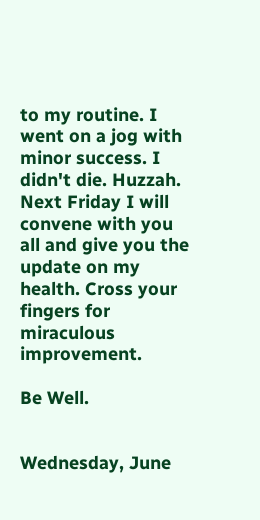to my routine. I went on a jog with minor success. I didn't die. Huzzah. Next Friday I will convene with you all and give you the update on my health. Cross your fingers for miraculous improvement.

Be Well.


Wednesday, June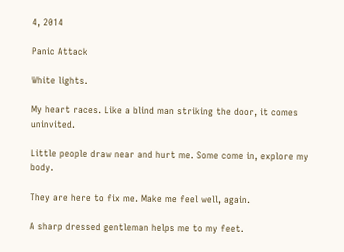4, 2014

Panic Attack

White lights.

My heart races. Like a blind man striking the door, it comes uninvited.

Little people draw near and hurt me. Some come in, explore my body.

They are here to fix me. Make me feel well, again.

A sharp dressed gentleman helps me to my feet.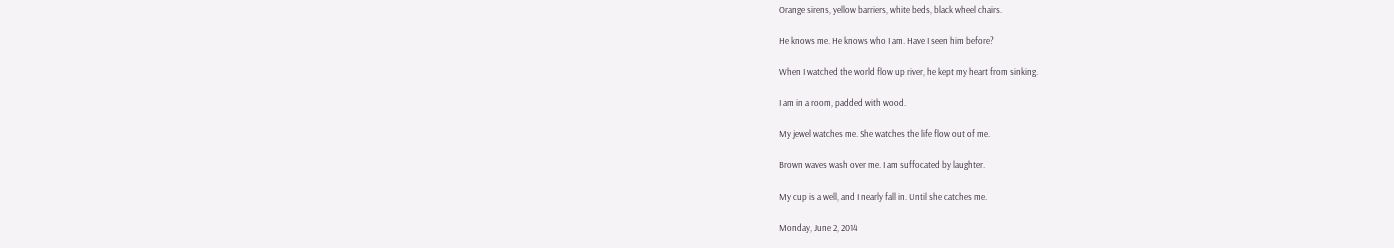Orange sirens, yellow barriers, white beds, black wheel chairs.

He knows me. He knows who I am. Have I seen him before?

When I watched the world flow up river, he kept my heart from sinking.

I am in a room, padded with wood.

My jewel watches me. She watches the life flow out of me.

Brown waves wash over me. I am suffocated by laughter.

My cup is a well, and I nearly fall in. Until she catches me.

Monday, June 2, 2014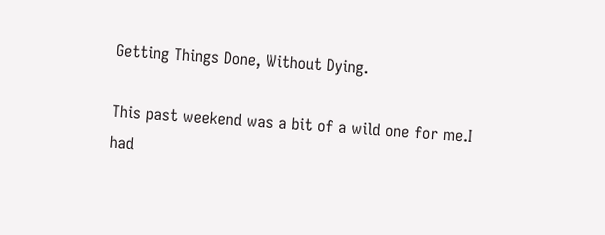Getting Things Done, Without Dying.

This past weekend was a bit of a wild one for me.I had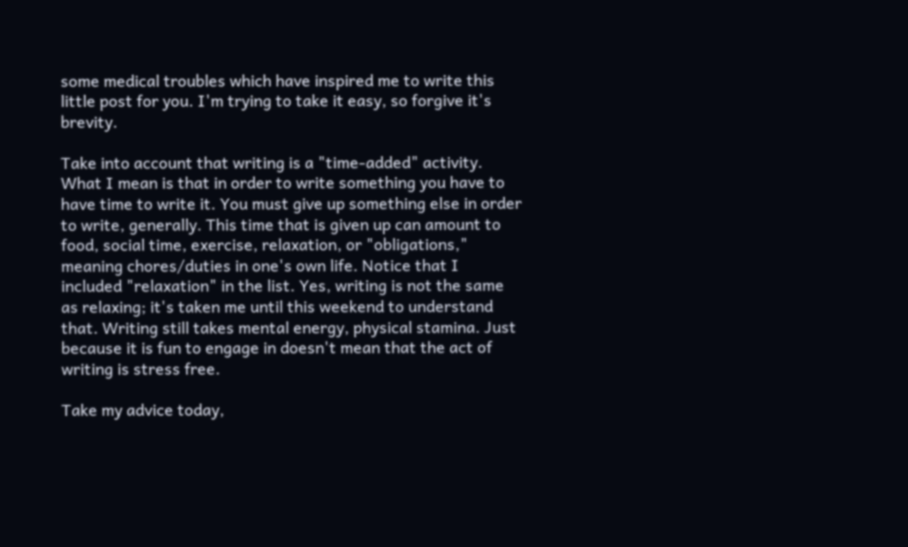some medical troubles which have inspired me to write this little post for you. I'm trying to take it easy, so forgive it's brevity.

Take into account that writing is a "time-added" activity. What I mean is that in order to write something you have to have time to write it. You must give up something else in order to write, generally. This time that is given up can amount to food, social time, exercise, relaxation, or "obligations," meaning chores/duties in one's own life. Notice that I included "relaxation" in the list. Yes, writing is not the same as relaxing; it's taken me until this weekend to understand that. Writing still takes mental energy, physical stamina. Just because it is fun to engage in doesn't mean that the act of writing is stress free.

Take my advice today,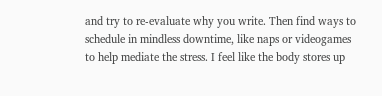and try to re-evaluate why you write. Then find ways to schedule in mindless downtime, like naps or videogames to help mediate the stress. I feel like the body stores up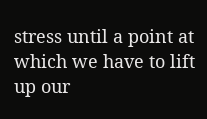stress until a point at which we have to lift up our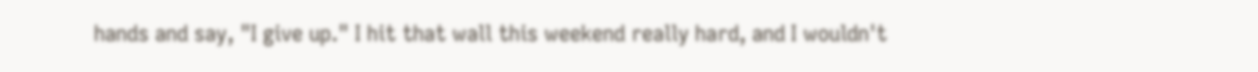hands and say, "I give up." I hit that wall this weekend really hard, and I wouldn't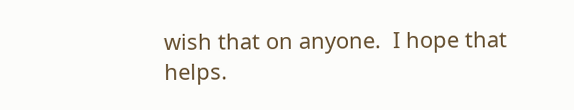wish that on anyone.  I hope that helps.